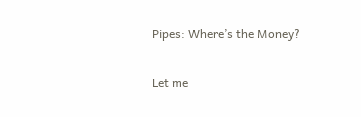Pipes: Where’s the Money?

Let me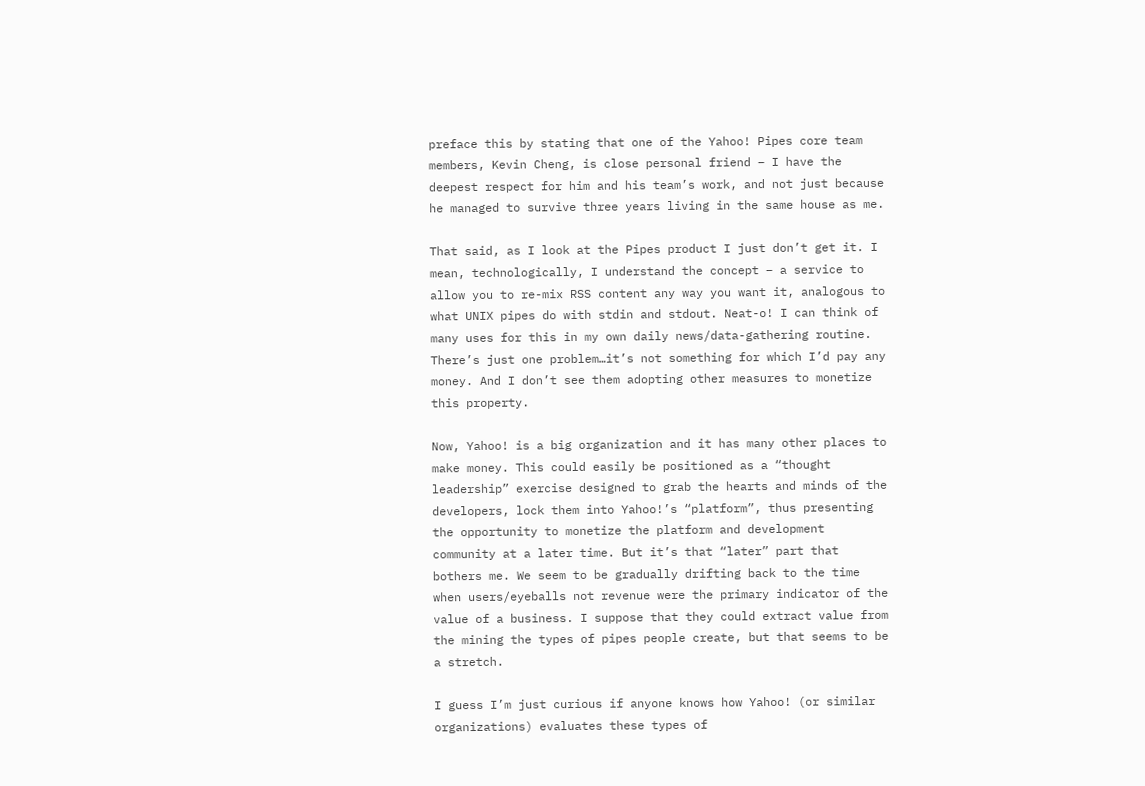preface this by stating that one of the Yahoo! Pipes core team members, Kevin Cheng, is close personal friend – I have the deepest respect for him and his team’s work, and not just because he managed to survive three years living in the same house as me.

That said, as I look at the Pipes product I just don’t get it. I mean, technologically, I understand the concept – a service to allow you to re-mix RSS content any way you want it, analogous to what UNIX pipes do with stdin and stdout. Neat-o! I can think of many uses for this in my own daily news/data-gathering routine. There’s just one problem…it’s not something for which I’d pay any money. And I don’t see them adopting other measures to monetize this property.

Now, Yahoo! is a big organization and it has many other places to make money. This could easily be positioned as a “thought leadership” exercise designed to grab the hearts and minds of the developers, lock them into Yahoo!’s “platform”, thus presenting the opportunity to monetize the platform and development community at a later time. But it’s that “later” part that bothers me. We seem to be gradually drifting back to the time when users/eyeballs not revenue were the primary indicator of the value of a business. I suppose that they could extract value from the mining the types of pipes people create, but that seems to be a stretch.

I guess I’m just curious if anyone knows how Yahoo! (or similar organizations) evaluates these types of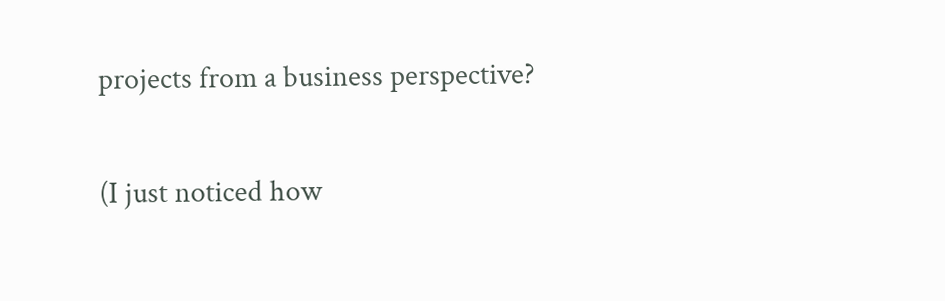projects from a business perspective?

(I just noticed how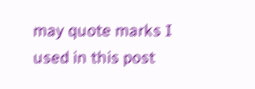may quote marks I used in this post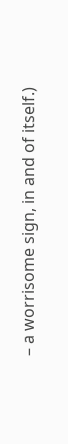– a worrisome sign, in and of itself.)